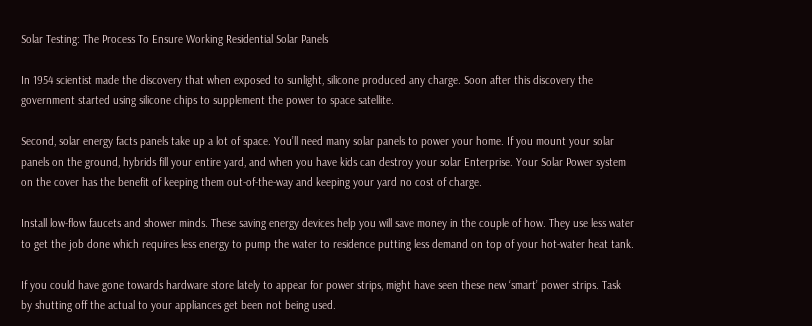Solar Testing: The Process To Ensure Working Residential Solar Panels

In 1954 scientist made the discovery that when exposed to sunlight, silicone produced any charge. Soon after this discovery the government started using silicone chips to supplement the power to space satellite.

Second, solar energy facts panels take up a lot of space. You’ll need many solar panels to power your home. If you mount your solar panels on the ground, hybrids fill your entire yard, and when you have kids can destroy your solar Enterprise. Your Solar Power system on the cover has the benefit of keeping them out-of-the-way and keeping your yard no cost of charge.

Install low-flow faucets and shower minds. These saving energy devices help you will save money in the couple of how. They use less water to get the job done which requires less energy to pump the water to residence putting less demand on top of your hot-water heat tank.

If you could have gone towards hardware store lately to appear for power strips, might have seen these new ‘smart’ power strips. Task by shutting off the actual to your appliances get been not being used.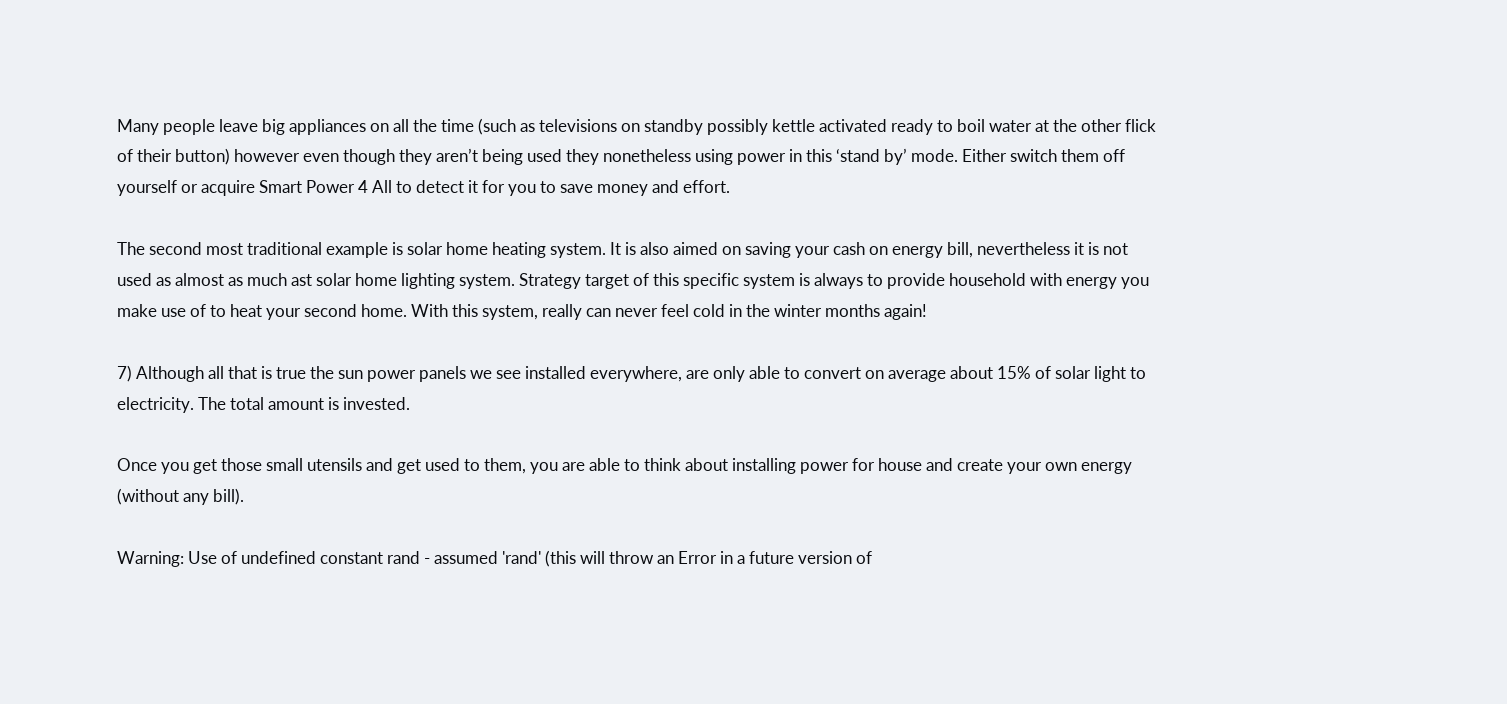Many people leave big appliances on all the time (such as televisions on standby possibly kettle activated ready to boil water at the other flick of their button) however even though they aren’t being used they nonetheless using power in this ‘stand by’ mode. Either switch them off yourself or acquire Smart Power 4 All to detect it for you to save money and effort.

The second most traditional example is solar home heating system. It is also aimed on saving your cash on energy bill, nevertheless it is not used as almost as much ast solar home lighting system. Strategy target of this specific system is always to provide household with energy you make use of to heat your second home. With this system, really can never feel cold in the winter months again!

7) Although all that is true the sun power panels we see installed everywhere, are only able to convert on average about 15% of solar light to electricity. The total amount is invested.

Once you get those small utensils and get used to them, you are able to think about installing power for house and create your own energy (without any bill).

Warning: Use of undefined constant rand - assumed 'rand' (this will throw an Error in a future version of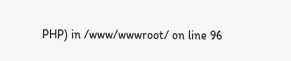PHP) in /www/wwwroot/ on line 96